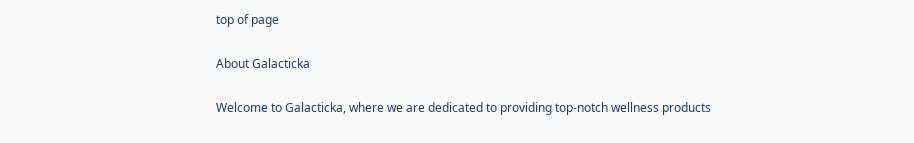top of page

About Galacticka

Welcome to Galacticka, where we are dedicated to providing top-notch wellness products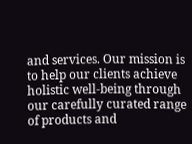and services. Our mission is to help our clients achieve holistic well-being through our carefully curated range of products and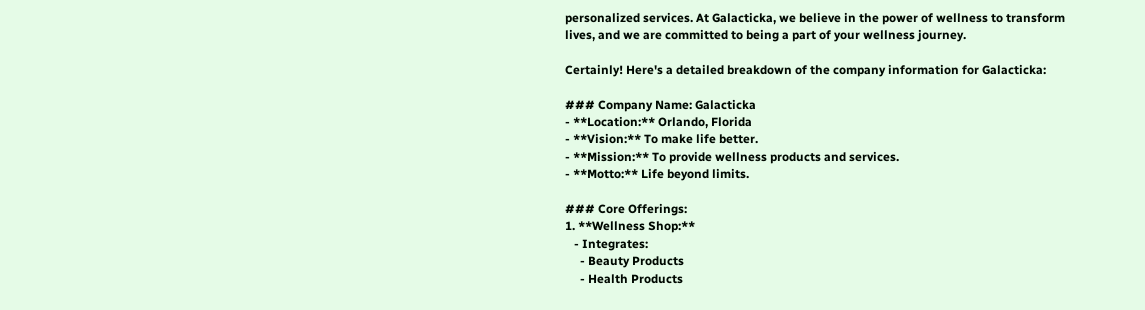personalized services. At Galacticka, we believe in the power of wellness to transform lives, and we are committed to being a part of your wellness journey.

Certainly! Here's a detailed breakdown of the company information for Galacticka:

### Company Name: Galacticka
- **Location:** Orlando, Florida
- **Vision:** To make life better.
- **Mission:** To provide wellness products and services.
- **Motto:** Life beyond limits.

### Core Offerings:
1. **Wellness Shop:**
   - Integrates:
     - Beauty Products
     - Health Products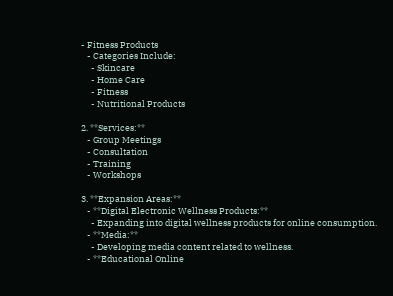- Fitness Products
   - Categories Include:
     - Skincare
     - Home Care
     - Fitness
     - Nutritional Products

2. **Services:**
   - Group Meetings
   - Consultation
   - Training
   - Workshops

3. **Expansion Areas:**
   - **Digital Electronic Wellness Products:**
     - Expanding into digital wellness products for online consumption.
   - **Media:**
     - Developing media content related to wellness.
   - **Educational Online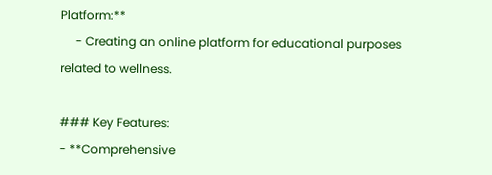Platform:**
     - Creating an online platform for educational purposes related to wellness.

### Key Features:
- **Comprehensive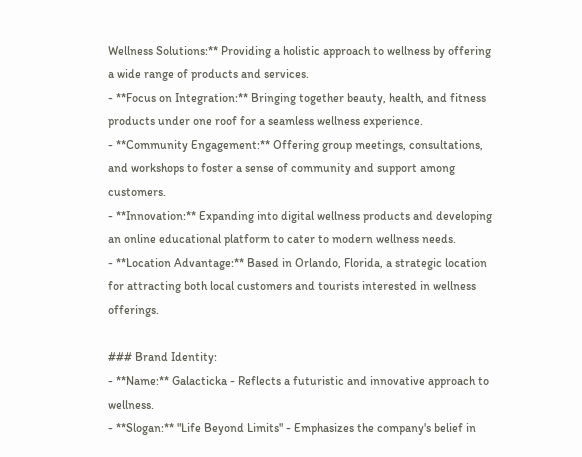Wellness Solutions:** Providing a holistic approach to wellness by offering a wide range of products and services.
- **Focus on Integration:** Bringing together beauty, health, and fitness products under one roof for a seamless wellness experience.
- **Community Engagement:** Offering group meetings, consultations, and workshops to foster a sense of community and support among customers.
- **Innovation:** Expanding into digital wellness products and developing an online educational platform to cater to modern wellness needs.
- **Location Advantage:** Based in Orlando, Florida, a strategic location for attracting both local customers and tourists interested in wellness offerings.

### Brand Identity:
- **Name:** Galacticka - Reflects a futuristic and innovative approach to wellness.
- **Slogan:** "Life Beyond Limits" - Emphasizes the company's belief in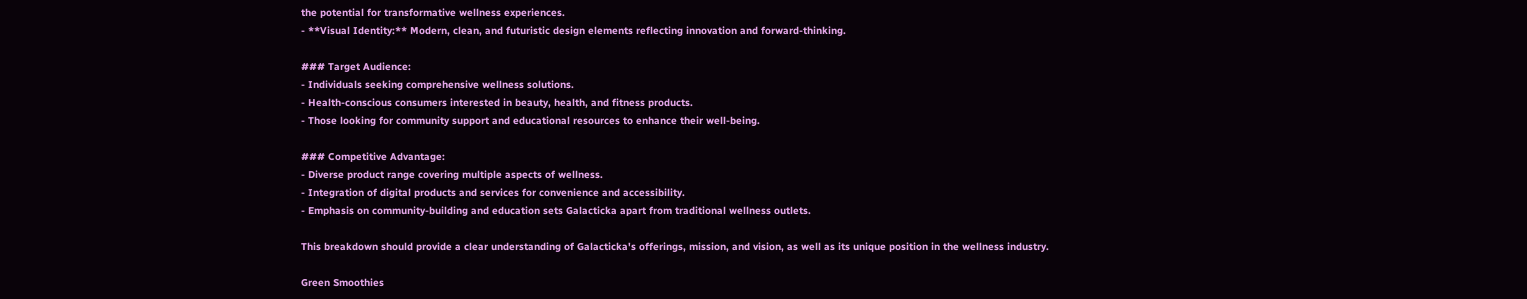the potential for transformative wellness experiences.
- **Visual Identity:** Modern, clean, and futuristic design elements reflecting innovation and forward-thinking.

### Target Audience:
- Individuals seeking comprehensive wellness solutions.
- Health-conscious consumers interested in beauty, health, and fitness products.
- Those looking for community support and educational resources to enhance their well-being.

### Competitive Advantage:
- Diverse product range covering multiple aspects of wellness.
- Integration of digital products and services for convenience and accessibility.
- Emphasis on community-building and education sets Galacticka apart from traditional wellness outlets.

This breakdown should provide a clear understanding of Galacticka's offerings, mission, and vision, as well as its unique position in the wellness industry.

Green Smoothies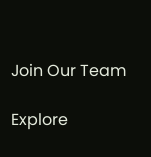Join Our Team

Explore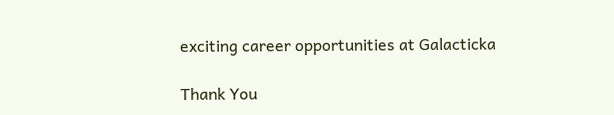exciting career opportunities at Galacticka

Thank You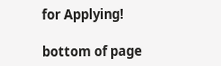for Applying!

bottom of page